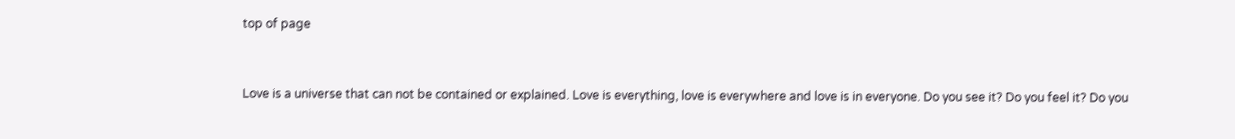top of page


Love is a universe that can not be contained or explained. Love is everything, love is everywhere and love is in everyone. Do you see it? Do you feel it? Do you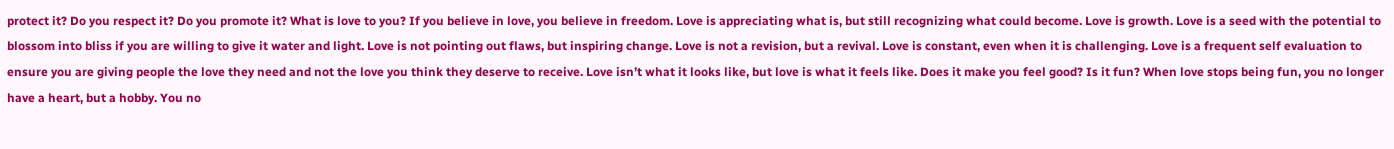protect it? Do you respect it? Do you promote it? What is love to you? If you believe in love, you believe in freedom. Love is appreciating what is, but still recognizing what could become. Love is growth. Love is a seed with the potential to blossom into bliss if you are willing to give it water and light. Love is not pointing out flaws, but inspiring change. Love is not a revision, but a revival. Love is constant, even when it is challenging. Love is a frequent self evaluation to ensure you are giving people the love they need and not the love you think they deserve to receive. Love isn’t what it looks like, but love is what it feels like. Does it make you feel good? Is it fun? When love stops being fun, you no longer have a heart, but a hobby. You no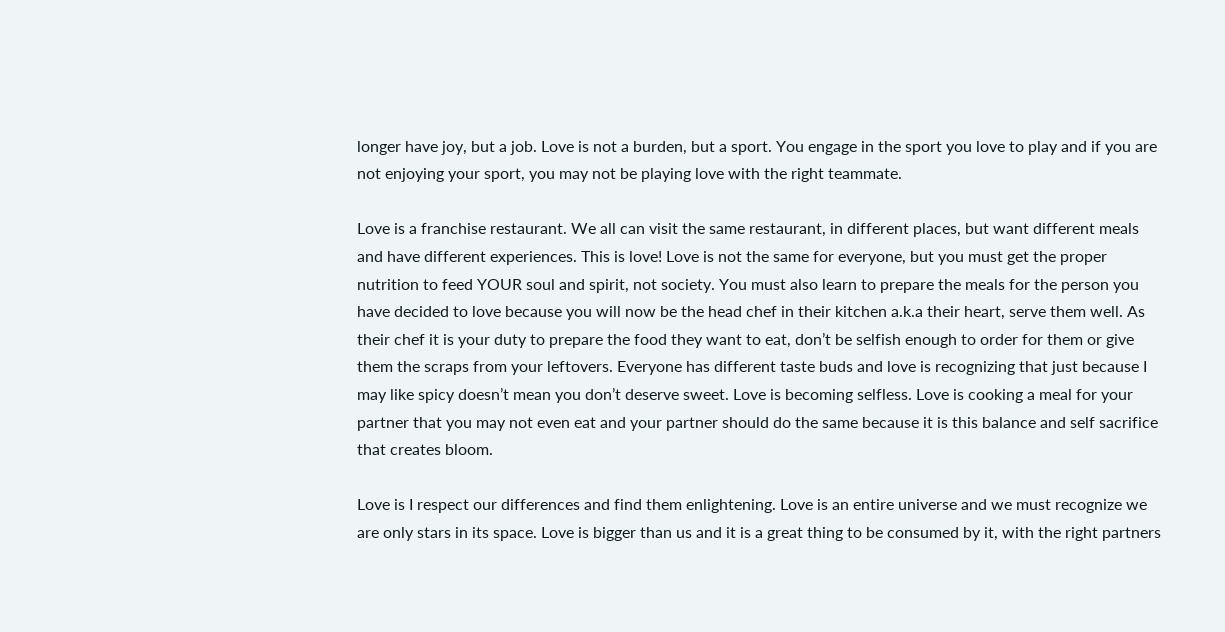longer have joy, but a job. Love is not a burden, but a sport. You engage in the sport you love to play and if you are not enjoying your sport, you may not be playing love with the right teammate.

Love is a franchise restaurant. We all can visit the same restaurant, in different places, but want different meals and have different experiences. This is love! Love is not the same for everyone, but you must get the proper nutrition to feed YOUR soul and spirit, not society. You must also learn to prepare the meals for the person you have decided to love because you will now be the head chef in their kitchen a.k.a their heart, serve them well. As their chef it is your duty to prepare the food they want to eat, don’t be selfish enough to order for them or give them the scraps from your leftovers. Everyone has different taste buds and love is recognizing that just because I may like spicy doesn’t mean you don’t deserve sweet. Love is becoming selfless. Love is cooking a meal for your partner that you may not even eat and your partner should do the same because it is this balance and self sacrifice that creates bloom.

Love is I respect our differences and find them enlightening. Love is an entire universe and we must recognize we are only stars in its space. Love is bigger than us and it is a great thing to be consumed by it, with the right partners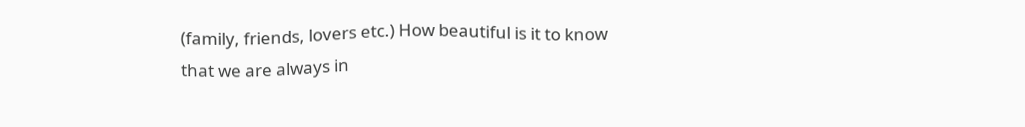(family, friends, lovers etc.) How beautiful is it to know that we are always in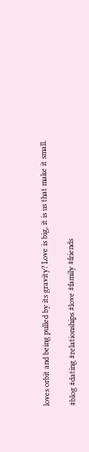loves orbit and being pulled by its gravity? Love is big, it is us that make it small.

#blog #dating #relationships #love #family #friends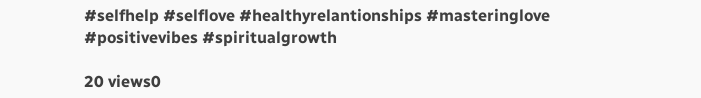#selfhelp #selflove #healthyrelantionships #masteringlove #positivevibes #spiritualgrowth

20 views0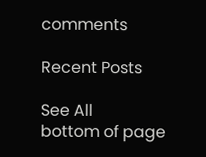comments

Recent Posts

See All
bottom of page